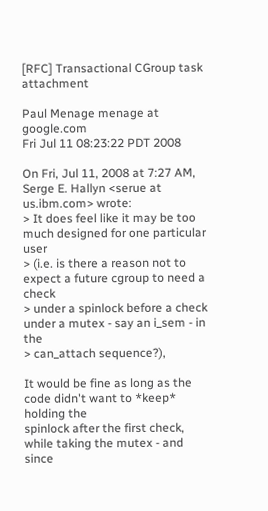[RFC] Transactional CGroup task attachment

Paul Menage menage at google.com
Fri Jul 11 08:23:22 PDT 2008

On Fri, Jul 11, 2008 at 7:27 AM, Serge E. Hallyn <serue at us.ibm.com> wrote:
> It does feel like it may be too much designed for one particular user
> (i.e. is there a reason not to expect a future cgroup to need a check
> under a spinlock before a check under a mutex - say an i_sem - in the
> can_attach sequence?),

It would be fine as long as the code didn't want to *keep* holding the
spinlock after the first check, while taking the mutex - and since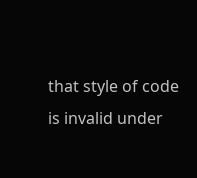that style of code is invalid under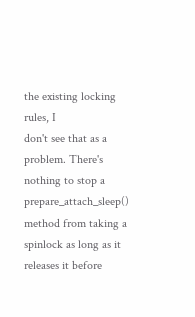the existing locking rules, I
don't see that as a problem. There's nothing to stop a
prepare_attach_sleep() method from taking a spinlock as long as it
releases it before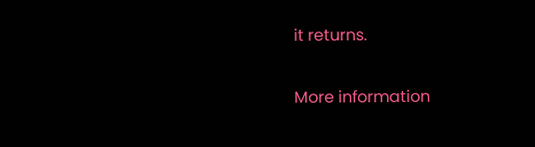it returns.


More information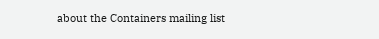about the Containers mailing list